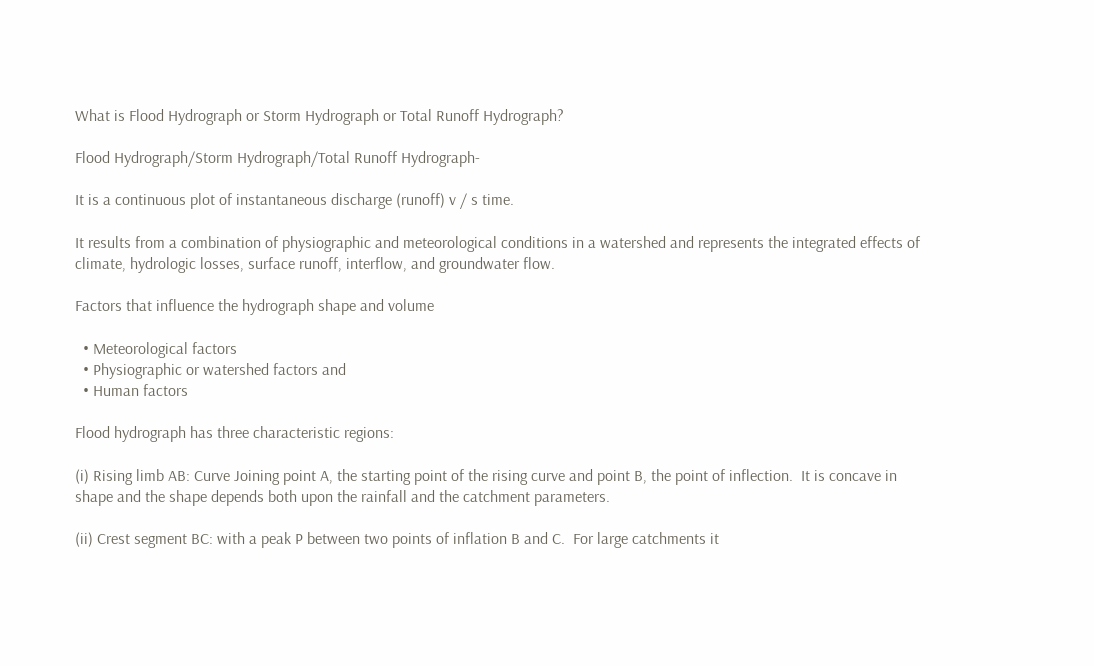What is Flood Hydrograph or Storm Hydrograph or Total Runoff Hydrograph?

Flood Hydrograph/Storm Hydrograph/Total Runoff Hydrograph-

It is a continuous plot of instantaneous discharge (runoff) v / s time.

It results from a combination of physiographic and meteorological conditions in a watershed and represents the integrated effects of climate, hydrologic losses, surface runoff, interflow, and groundwater flow.

Factors that influence the hydrograph shape and volume

  • Meteorological factors
  • Physiographic or watershed factors and
  • Human factors

Flood hydrograph has three characteristic regions:

(i) Rising limb AB: Curve Joining point A, the starting point of the rising curve and point B, the point of inflection.  It is concave in shape and the shape depends both upon the rainfall and the catchment parameters.

(ii) Crest segment BC: with a peak P between two points of inflation B and C.  For large catchments it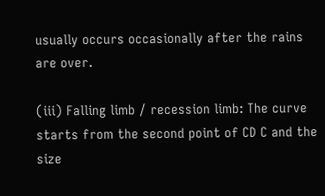usually occurs occasionally after the rains are over.

(iii) Falling limb / recession limb: The curve starts from the second point of CD C and the size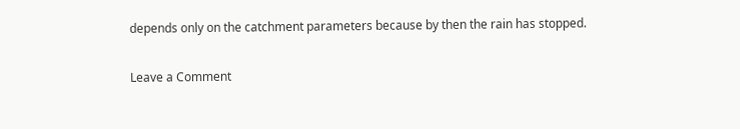depends only on the catchment parameters because by then the rain has stopped.

Leave a Comment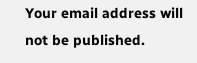Your email address will not be published.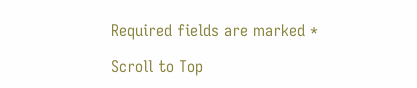Required fields are marked *

Scroll to Top